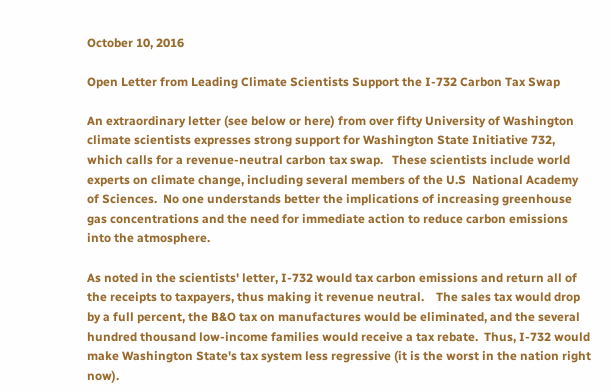October 10, 2016

Open Letter from Leading Climate Scientists Support the I-732 Carbon Tax Swap

An extraordinary letter (see below or here) from over fifty University of Washington climate scientists expresses strong support for Washington State Initiative 732, which calls for a revenue-neutral carbon tax swap.   These scientists include world experts on climate change, including several members of the U.S  National Academy of Sciences.  No one understands better the implications of increasing greenhouse gas concentrations and the need for immediate action to reduce carbon emissions into the atmosphere.

As noted in the scientists' letter, I-732 would tax carbon emissions and return all of the receipts to taxpayers, thus making it revenue neutral.    The sales tax would drop by a full percent, the B&O tax on manufactures would be eliminated, and the several hundred thousand low-income families would receive a tax rebate.  Thus, I-732 would make Washington State's tax system less regressive (it is the worst in the nation right now).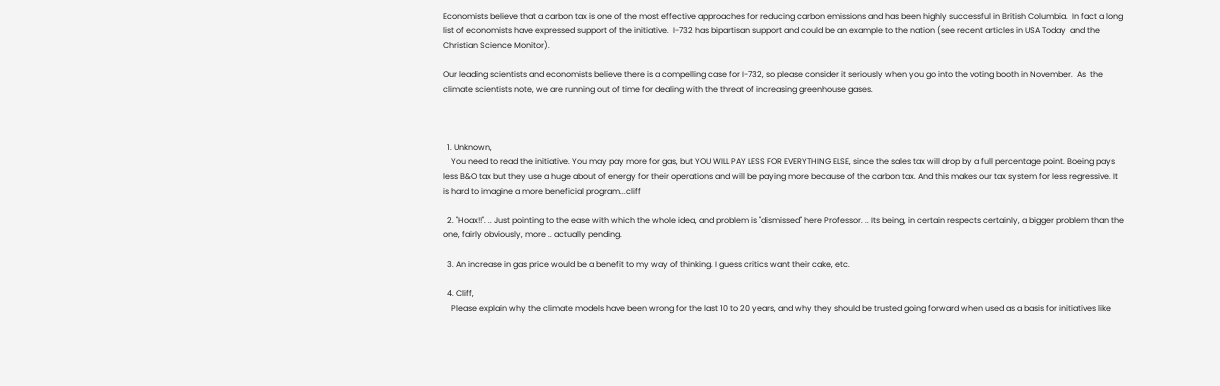Economists believe that a carbon tax is one of the most effective approaches for reducing carbon emissions and has been highly successful in British Columbia.  In fact a long list of economists have expressed support of the initiative.  I-732 has bipartisan support and could be an example to the nation (see recent articles in USA Today  and the Christian Science Monitor).

Our leading scientists and economists believe there is a compelling case for I-732, so please consider it seriously when you go into the voting booth in November.  As  the climate scientists note, we are running out of time for dealing with the threat of increasing greenhouse gases.



  1. Unknown,
    You need to read the initiative. You may pay more for gas, but YOU WILL PAY LESS FOR EVERYTHING ELSE, since the sales tax will drop by a full percentage point. Boeing pays less B&O tax but they use a huge about of energy for their operations and will be paying more because of the carbon tax. And this makes our tax system for less regressive. It is hard to imagine a more beneficial program...cliff

  2. "Hoax!!". .. Just pointing to the ease with which the whole idea, and problem is "dismissed" here Professor. .. Its being, in certain respects certainly, a bigger problem than the one, fairly obviously, more .. actually pending.

  3. An increase in gas price would be a benefit to my way of thinking. I guess critics want their cake, etc.

  4. Cliff,
    Please explain why the climate models have been wrong for the last 10 to 20 years, and why they should be trusted going forward when used as a basis for initiatives like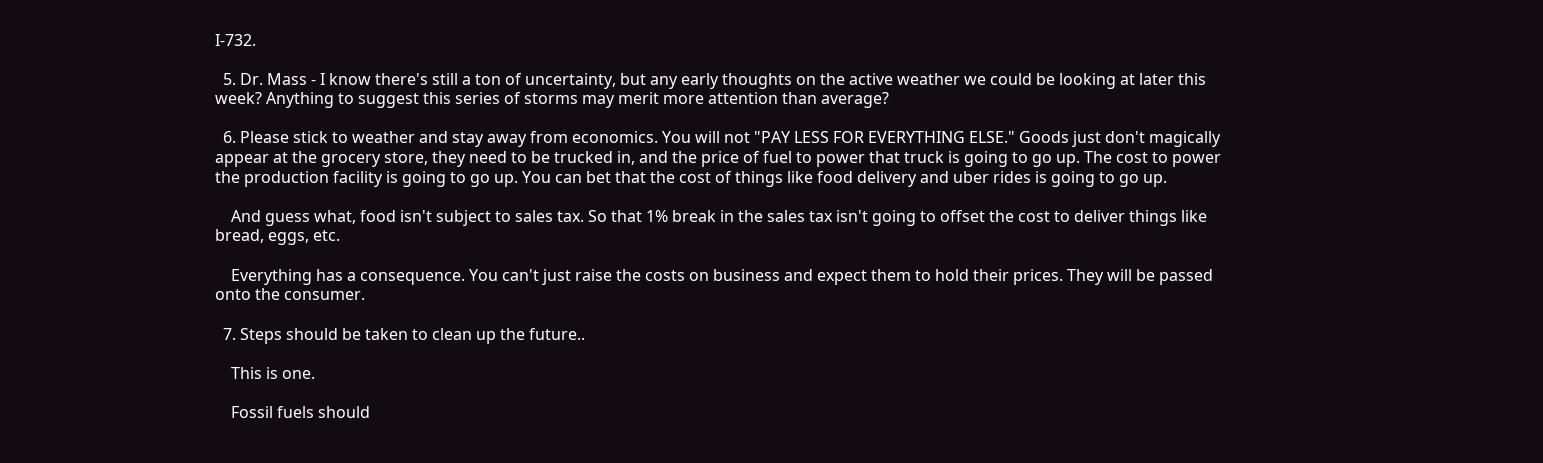I-732.

  5. Dr. Mass - I know there's still a ton of uncertainty, but any early thoughts on the active weather we could be looking at later this week? Anything to suggest this series of storms may merit more attention than average?

  6. Please stick to weather and stay away from economics. You will not "PAY LESS FOR EVERYTHING ELSE." Goods just don't magically appear at the grocery store, they need to be trucked in, and the price of fuel to power that truck is going to go up. The cost to power the production facility is going to go up. You can bet that the cost of things like food delivery and uber rides is going to go up.

    And guess what, food isn't subject to sales tax. So that 1% break in the sales tax isn't going to offset the cost to deliver things like bread, eggs, etc.

    Everything has a consequence. You can't just raise the costs on business and expect them to hold their prices. They will be passed onto the consumer.

  7. Steps should be taken to clean up the future..

    This is one.

    Fossil fuels should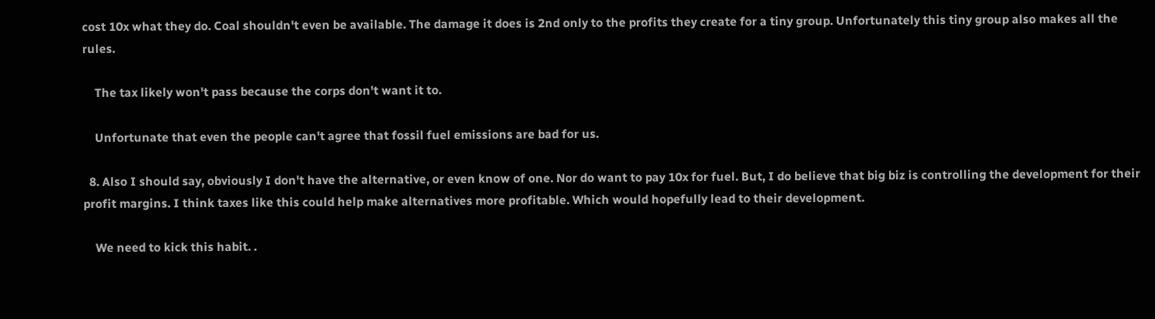cost 10x what they do. Coal shouldn't even be available. The damage it does is 2nd only to the profits they create for a tiny group. Unfortunately this tiny group also makes all the rules.

    The tax likely won't pass because the corps don't want it to.

    Unfortunate that even the people can't agree that fossil fuel emissions are bad for us.

  8. Also I should say, obviously I don't have the alternative, or even know of one. Nor do want to pay 10x for fuel. But, I do believe that big biz is controlling the development for their profit margins. I think taxes like this could help make alternatives more profitable. Which would hopefully lead to their development.

    We need to kick this habit. .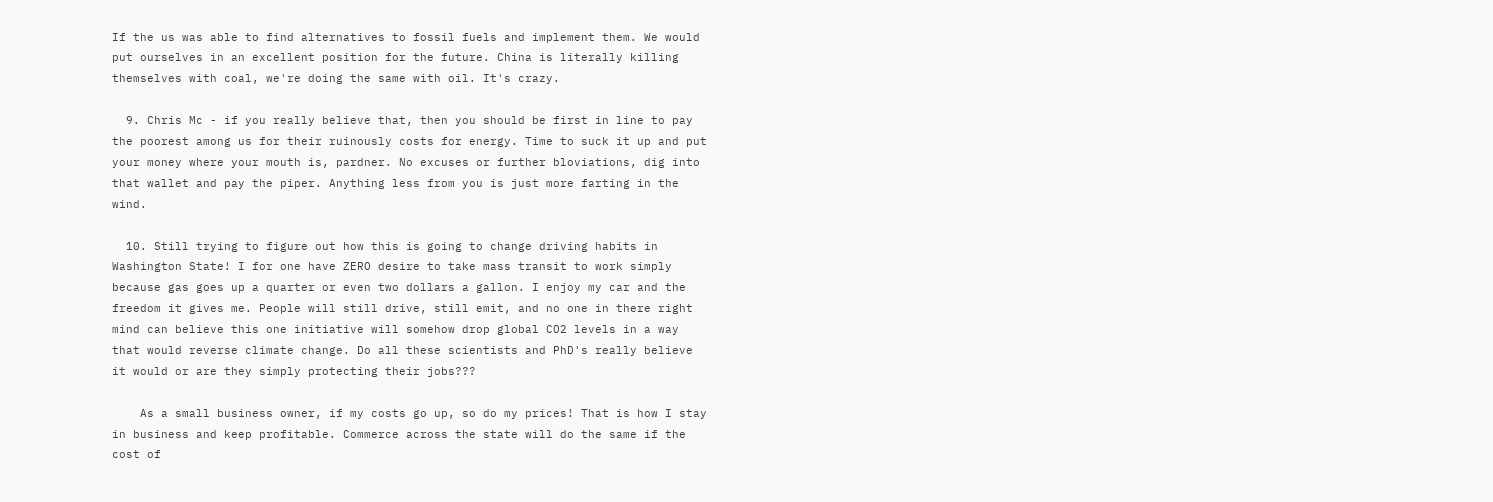If the us was able to find alternatives to fossil fuels and implement them. We would put ourselves in an excellent position for the future. China is literally killing themselves with coal, we're doing the same with oil. It's crazy.

  9. Chris Mc - if you really believe that, then you should be first in line to pay the poorest among us for their ruinously costs for energy. Time to suck it up and put your money where your mouth is, pardner. No excuses or further bloviations, dig into that wallet and pay the piper. Anything less from you is just more farting in the wind.

  10. Still trying to figure out how this is going to change driving habits in Washington State! I for one have ZERO desire to take mass transit to work simply because gas goes up a quarter or even two dollars a gallon. I enjoy my car and the freedom it gives me. People will still drive, still emit, and no one in there right mind can believe this one initiative will somehow drop global CO2 levels in a way that would reverse climate change. Do all these scientists and PhD's really believe it would or are they simply protecting their jobs???

    As a small business owner, if my costs go up, so do my prices! That is how I stay in business and keep profitable. Commerce across the state will do the same if the cost of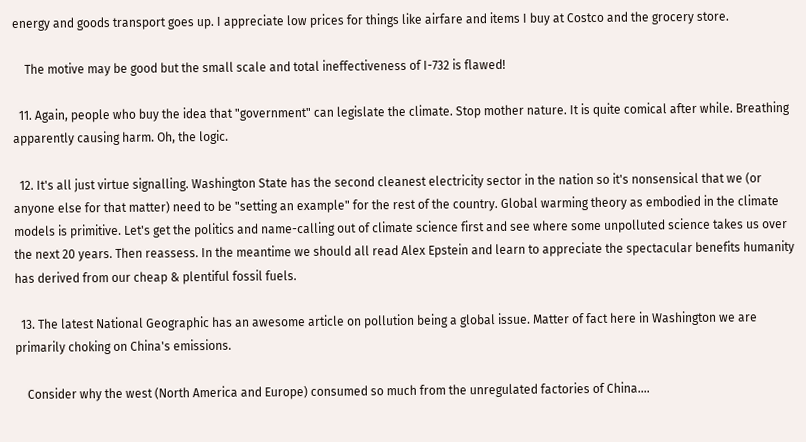energy and goods transport goes up. I appreciate low prices for things like airfare and items I buy at Costco and the grocery store.

    The motive may be good but the small scale and total ineffectiveness of I-732 is flawed!

  11. Again, people who buy the idea that "government" can legislate the climate. Stop mother nature. It is quite comical after while. Breathing apparently causing harm. Oh, the logic.

  12. It's all just virtue signalling. Washington State has the second cleanest electricity sector in the nation so it's nonsensical that we (or anyone else for that matter) need to be "setting an example" for the rest of the country. Global warming theory as embodied in the climate models is primitive. Let's get the politics and name-calling out of climate science first and see where some unpolluted science takes us over the next 20 years. Then reassess. In the meantime we should all read Alex Epstein and learn to appreciate the spectacular benefits humanity has derived from our cheap & plentiful fossil fuels.

  13. The latest National Geographic has an awesome article on pollution being a global issue. Matter of fact here in Washington we are primarily choking on China's emissions.

    Consider why the west (North America and Europe) consumed so much from the unregulated factories of China....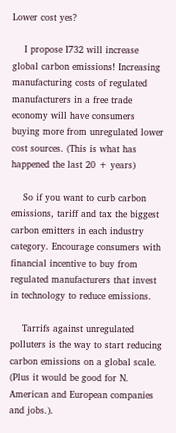Lower cost yes?

    I propose I732 will increase global carbon emissions! Increasing manufacturing costs of regulated manufacturers in a free trade economy will have consumers buying more from unregulated lower cost sources. (This is what has happened the last 20 + years)

    So if you want to curb carbon emissions, tariff and tax the biggest carbon emitters in each industry category. Encourage consumers with financial incentive to buy from regulated manufacturers that invest in technology to reduce emissions.

    Tarrifs against unregulated polluters is the way to start reducing carbon emissions on a global scale. (Plus it would be good for N. American and European companies and jobs.).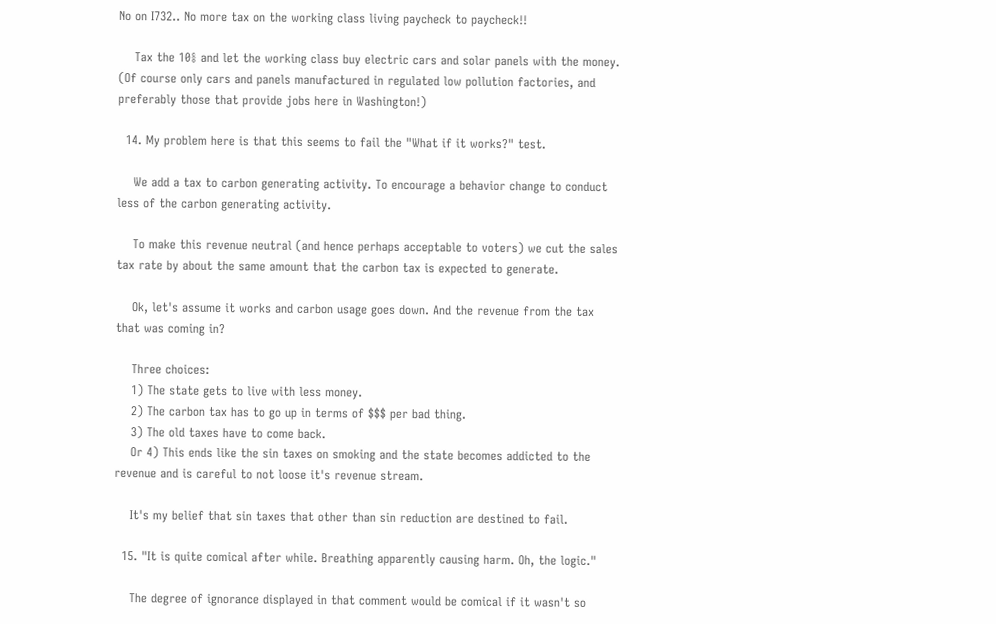No on I732.. No more tax on the working class living paycheck to paycheck!!

    Tax the 10℅ and let the working class buy electric cars and solar panels with the money. (Of course only cars and panels manufactured in regulated low pollution factories, and preferably those that provide jobs here in Washington!)

  14. My problem here is that this seems to fail the "What if it works?" test.

    We add a tax to carbon generating activity. To encourage a behavior change to conduct less of the carbon generating activity.

    To make this revenue neutral (and hence perhaps acceptable to voters) we cut the sales tax rate by about the same amount that the carbon tax is expected to generate.

    Ok, let's assume it works and carbon usage goes down. And the revenue from the tax that was coming in?

    Three choices:
    1) The state gets to live with less money.
    2) The carbon tax has to go up in terms of $$$ per bad thing.
    3) The old taxes have to come back.
    Or 4) This ends like the sin taxes on smoking and the state becomes addicted to the revenue and is careful to not loose it's revenue stream.

    It's my belief that sin taxes that other than sin reduction are destined to fail.

  15. "It is quite comical after while. Breathing apparently causing harm. Oh, the logic."

    The degree of ignorance displayed in that comment would be comical if it wasn't so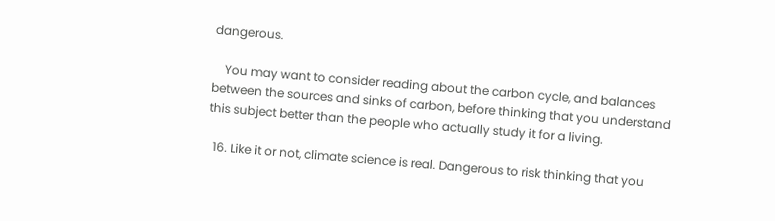dangerous.

    You may want to consider reading about the carbon cycle, and balances between the sources and sinks of carbon, before thinking that you understand this subject better than the people who actually study it for a living.

  16. Like it or not, climate science is real. Dangerous to risk thinking that you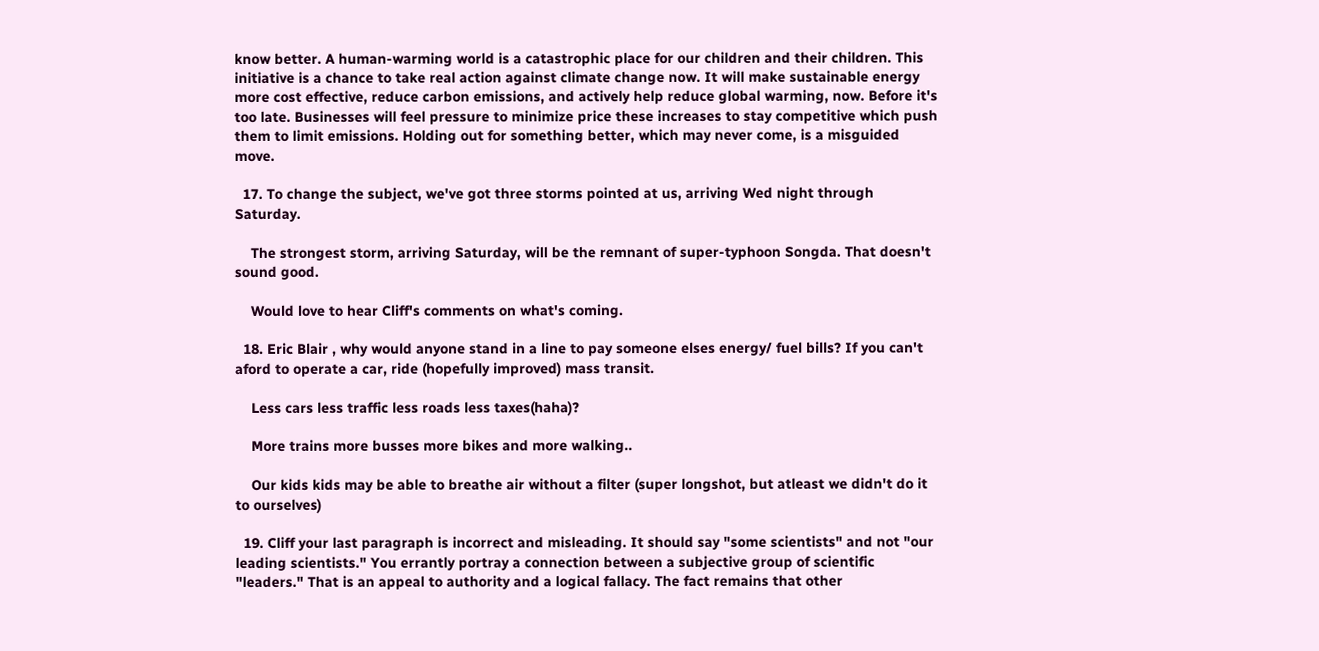know better. A human-warming world is a catastrophic place for our children and their children. This initiative is a chance to take real action against climate change now. It will make sustainable energy more cost effective, reduce carbon emissions, and actively help reduce global warming, now. Before it's too late. Businesses will feel pressure to minimize price these increases to stay competitive which push them to limit emissions. Holding out for something better, which may never come, is a misguided move.

  17. To change the subject, we've got three storms pointed at us, arriving Wed night through Saturday.

    The strongest storm, arriving Saturday, will be the remnant of super-typhoon Songda. That doesn't sound good.

    Would love to hear Cliff's comments on what's coming.

  18. Eric Blair , why would anyone stand in a line to pay someone elses energy/ fuel bills? If you can't aford to operate a car, ride (hopefully improved) mass transit.

    Less cars less traffic less roads less taxes(haha)?

    More trains more busses more bikes and more walking..

    Our kids kids may be able to breathe air without a filter (super longshot, but atleast we didn't do it to ourselves)

  19. Cliff your last paragraph is incorrect and misleading. It should say "some scientists" and not "our leading scientists." You errantly portray a connection between a subjective group of scientific "leaders." That is an appeal to authority and a logical fallacy. The fact remains that other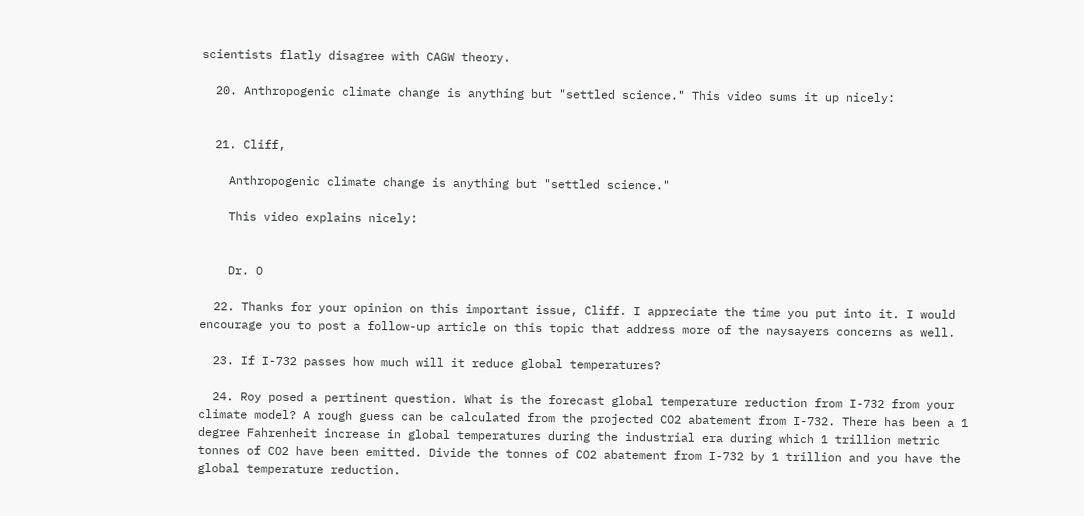scientists flatly disagree with CAGW theory.

  20. Anthropogenic climate change is anything but "settled science." This video sums it up nicely:


  21. Cliff,

    Anthropogenic climate change is anything but "settled science."

    This video explains nicely:


    Dr. O

  22. Thanks for your opinion on this important issue, Cliff. I appreciate the time you put into it. I would encourage you to post a follow-up article on this topic that address more of the naysayers concerns as well.

  23. If I-732 passes how much will it reduce global temperatures?

  24. Roy posed a pertinent question. What is the forecast global temperature reduction from I-732 from your climate model? A rough guess can be calculated from the projected CO2 abatement from I-732. There has been a 1 degree Fahrenheit increase in global temperatures during the industrial era during which 1 trillion metric tonnes of CO2 have been emitted. Divide the tonnes of CO2 abatement from I-732 by 1 trillion and you have the global temperature reduction.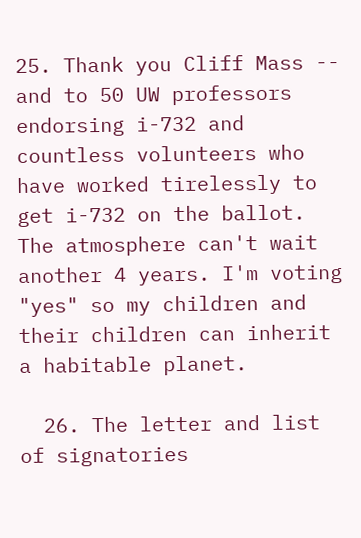25. Thank you Cliff Mass -- and to 50 UW professors endorsing i-732 and countless volunteers who have worked tirelessly to get i-732 on the ballot. The atmosphere can't wait another 4 years. I'm voting "yes" so my children and their children can inherit a habitable planet.

  26. The letter and list of signatories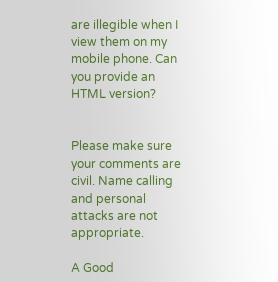are illegible when I view them on my mobile phone. Can you provide an HTML version?


Please make sure your comments are civil. Name calling and personal attacks are not appropriate.

A Good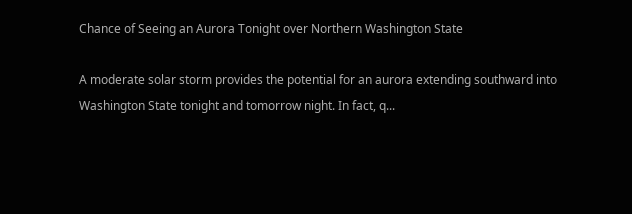Chance of Seeing an Aurora Tonight over Northern Washington State

A moderate solar storm provides the potential for an aurora extending southward into Washington State tonight and tomorrow night. In fact, q...